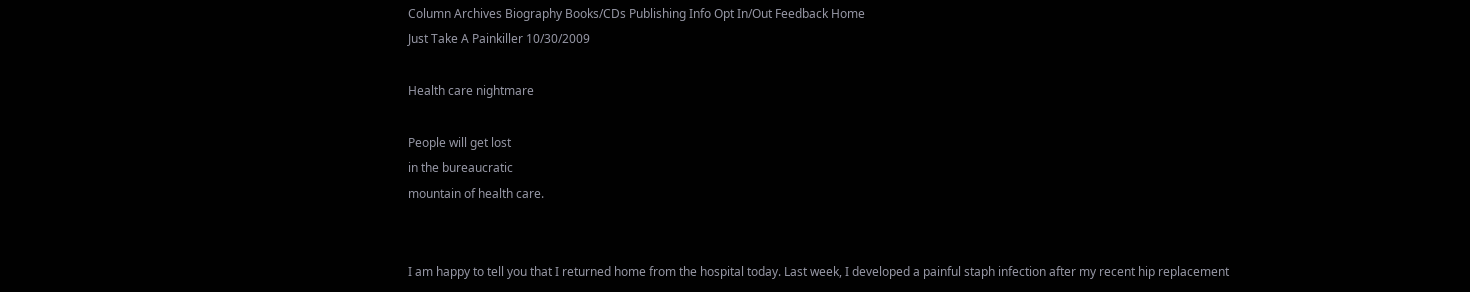Column Archives Biography Books/CDs Publishing Info Opt In/Out Feedback Home
Just Take A Painkiller 10/30/2009

Health care nightmare

People will get lost
in the bureaucratic
mountain of health care.


I am happy to tell you that I returned home from the hospital today. Last week, I developed a painful staph infection after my recent hip replacement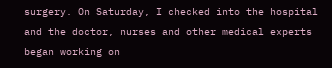surgery. On Saturday, I checked into the hospital and the doctor, nurses and other medical experts began working on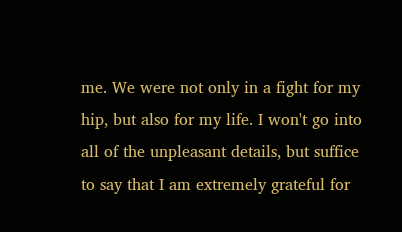me. We were not only in a fight for my hip, but also for my life. I won't go into all of the unpleasant details, but suffice to say that I am extremely grateful for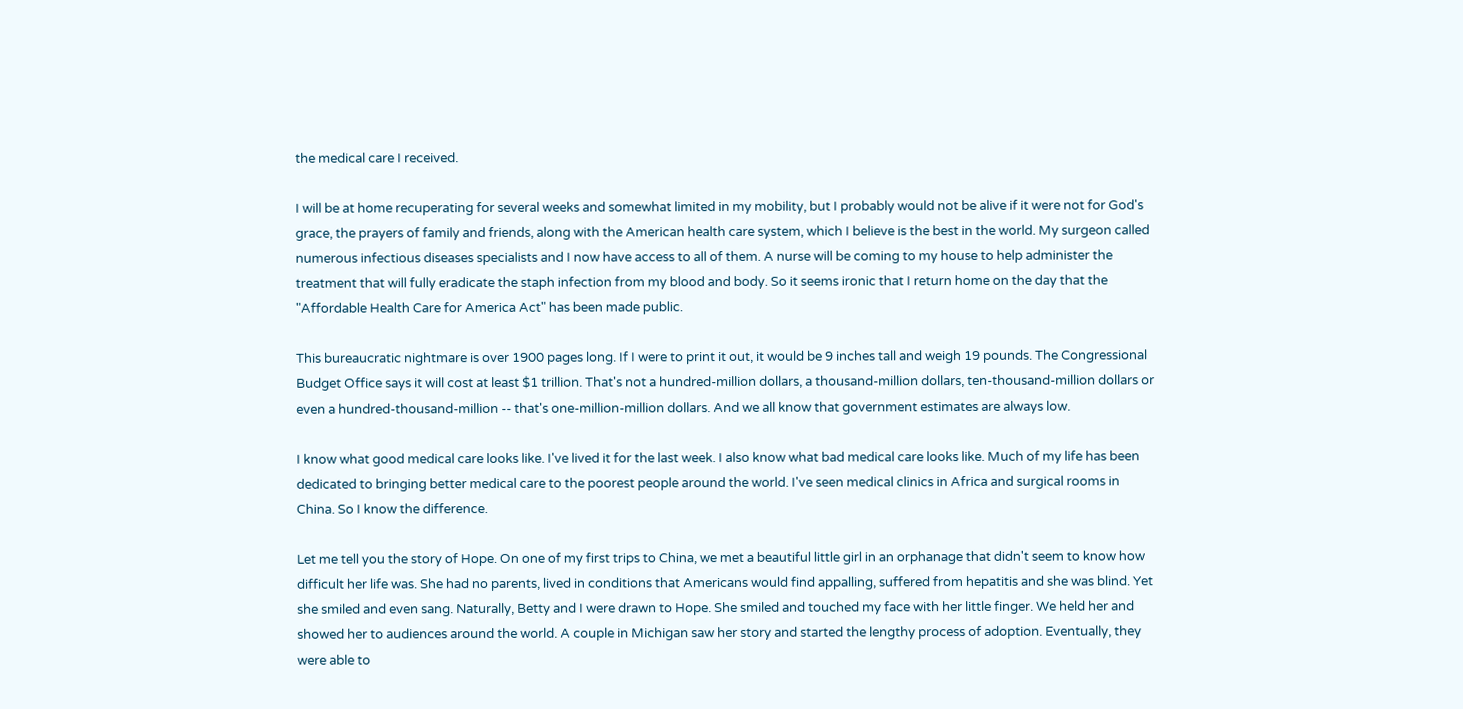the medical care I received.

I will be at home recuperating for several weeks and somewhat limited in my mobility, but I probably would not be alive if it were not for God's grace, the prayers of family and friends, along with the American health care system, which I believe is the best in the world. My surgeon called numerous infectious diseases specialists and I now have access to all of them. A nurse will be coming to my house to help administer the treatment that will fully eradicate the staph infection from my blood and body. So it seems ironic that I return home on the day that the "Affordable Health Care for America Act" has been made public.

This bureaucratic nightmare is over 1900 pages long. If I were to print it out, it would be 9 inches tall and weigh 19 pounds. The Congressional Budget Office says it will cost at least $1 trillion. That's not a hundred-million dollars, a thousand-million dollars, ten-thousand-million dollars or even a hundred-thousand-million -- that's one-million-million dollars. And we all know that government estimates are always low.

I know what good medical care looks like. I've lived it for the last week. I also know what bad medical care looks like. Much of my life has been dedicated to bringing better medical care to the poorest people around the world. I've seen medical clinics in Africa and surgical rooms in China. So I know the difference.

Let me tell you the story of Hope. On one of my first trips to China, we met a beautiful little girl in an orphanage that didn't seem to know how difficult her life was. She had no parents, lived in conditions that Americans would find appalling, suffered from hepatitis and she was blind. Yet she smiled and even sang. Naturally, Betty and I were drawn to Hope. She smiled and touched my face with her little finger. We held her and showed her to audiences around the world. A couple in Michigan saw her story and started the lengthy process of adoption. Eventually, they were able to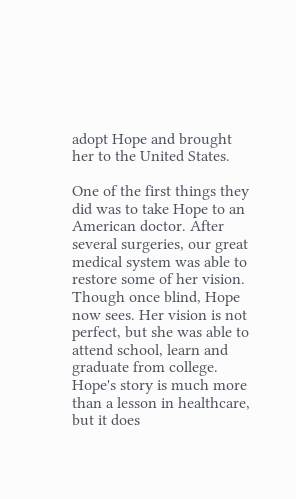adopt Hope and brought her to the United States.

One of the first things they did was to take Hope to an American doctor. After several surgeries, our great medical system was able to restore some of her vision. Though once blind, Hope now sees. Her vision is not perfect, but she was able to attend school, learn and graduate from college. Hope's story is much more than a lesson in healthcare, but it does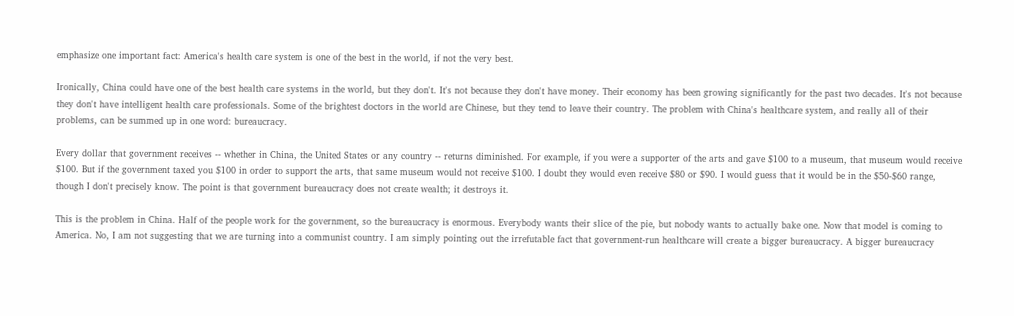emphasize one important fact: America's health care system is one of the best in the world, if not the very best.

Ironically, China could have one of the best health care systems in the world, but they don't. It's not because they don't have money. Their economy has been growing significantly for the past two decades. It's not because they don't have intelligent health care professionals. Some of the brightest doctors in the world are Chinese, but they tend to leave their country. The problem with China's healthcare system, and really all of their problems, can be summed up in one word: bureaucracy.

Every dollar that government receives -- whether in China, the United States or any country -- returns diminished. For example, if you were a supporter of the arts and gave $100 to a museum, that museum would receive $100. But if the government taxed you $100 in order to support the arts, that same museum would not receive $100. I doubt they would even receive $80 or $90. I would guess that it would be in the $50-$60 range, though I don't precisely know. The point is that government bureaucracy does not create wealth; it destroys it.

This is the problem in China. Half of the people work for the government, so the bureaucracy is enormous. Everybody wants their slice of the pie, but nobody wants to actually bake one. Now that model is coming to America. No, I am not suggesting that we are turning into a communist country. I am simply pointing out the irrefutable fact that government-run healthcare will create a bigger bureaucracy. A bigger bureaucracy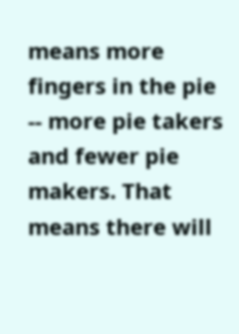means more fingers in the pie -- more pie takers and fewer pie makers. That means there will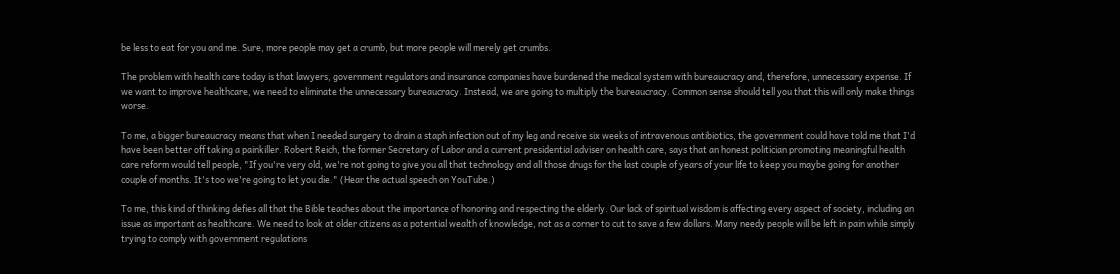be less to eat for you and me. Sure, more people may get a crumb, but more people will merely get crumbs.

The problem with health care today is that lawyers, government regulators and insurance companies have burdened the medical system with bureaucracy and, therefore, unnecessary expense. If we want to improve healthcare, we need to eliminate the unnecessary bureaucracy. Instead, we are going to multiply the bureaucracy. Common sense should tell you that this will only make things worse.

To me, a bigger bureaucracy means that when I needed surgery to drain a staph infection out of my leg and receive six weeks of intravenous antibiotics, the government could have told me that I'd have been better off taking a painkiller. Robert Reich, the former Secretary of Labor and a current presidential adviser on health care, says that an honest politician promoting meaningful health care reform would tell people, "If you're very old, we're not going to give you all that technology and all those drugs for the last couple of years of your life to keep you maybe going for another couple of months. It's too we're going to let you die." (Hear the actual speech on YouTube.)

To me, this kind of thinking defies all that the Bible teaches about the importance of honoring and respecting the elderly. Our lack of spiritual wisdom is affecting every aspect of society, including an issue as important as healthcare. We need to look at older citizens as a potential wealth of knowledge, not as a corner to cut to save a few dollars. Many needy people will be left in pain while simply trying to comply with government regulations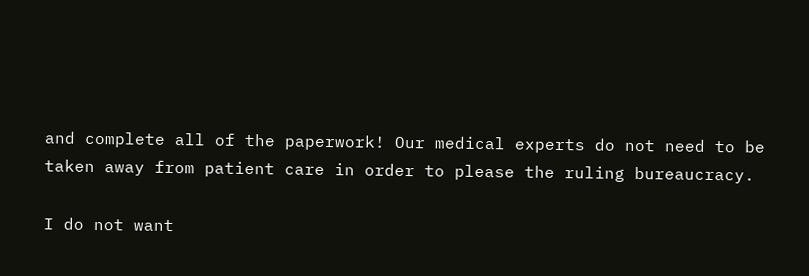and complete all of the paperwork! Our medical experts do not need to be taken away from patient care in order to please the ruling bureaucracy.

I do not want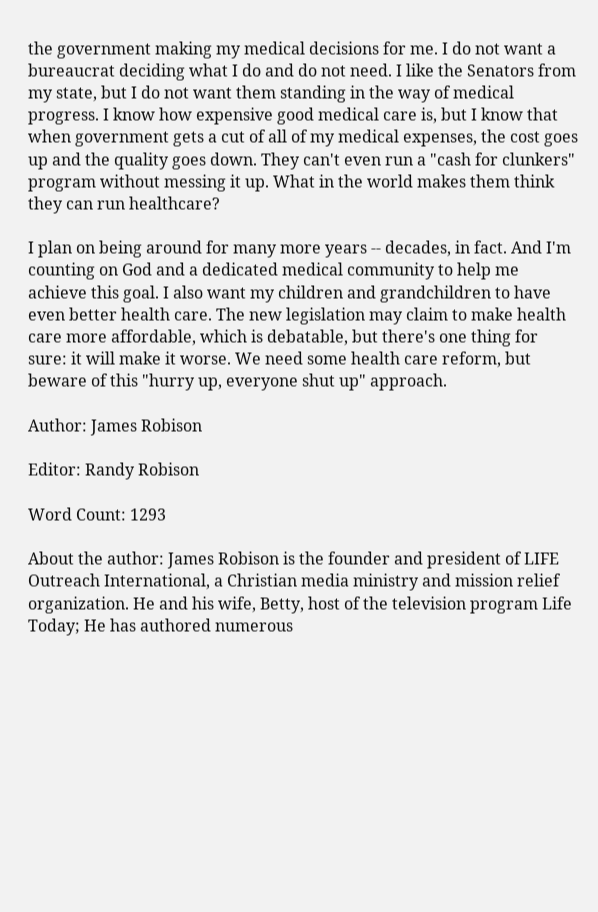the government making my medical decisions for me. I do not want a bureaucrat deciding what I do and do not need. I like the Senators from my state, but I do not want them standing in the way of medical progress. I know how expensive good medical care is, but I know that when government gets a cut of all of my medical expenses, the cost goes up and the quality goes down. They can't even run a "cash for clunkers" program without messing it up. What in the world makes them think they can run healthcare?

I plan on being around for many more years -- decades, in fact. And I'm counting on God and a dedicated medical community to help me achieve this goal. I also want my children and grandchildren to have even better health care. The new legislation may claim to make health care more affordable, which is debatable, but there's one thing for sure: it will make it worse. We need some health care reform, but beware of this "hurry up, everyone shut up" approach.

Author: James Robison

Editor: Randy Robison

Word Count: 1293

About the author: James Robison is the founder and president of LIFE Outreach International, a Christian media ministry and mission relief organization. He and his wife, Betty, host of the television program Life Today; He has authored numerous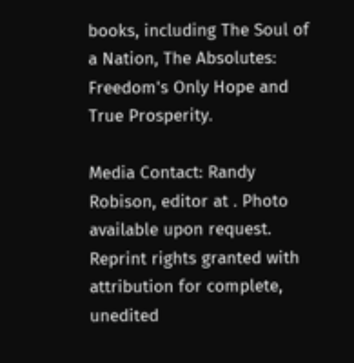books, including The Soul of a Nation, The Absolutes: Freedom's Only Hope and True Prosperity.

Media Contact: Randy Robison, editor at . Photo available upon request. Reprint rights granted with attribution for complete, unedited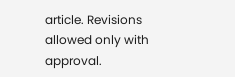article. Revisions allowed only with approval.